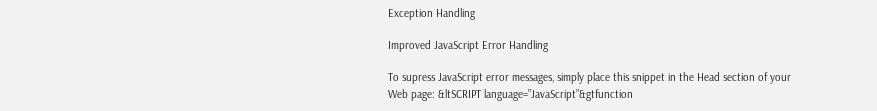Exception Handling

Improved JavaScript Error Handling

To supress JavaScript error messages, simply place this snippet in the Head section of your Web page: &ltSCRIPT language=”JavaScript”&gtfunction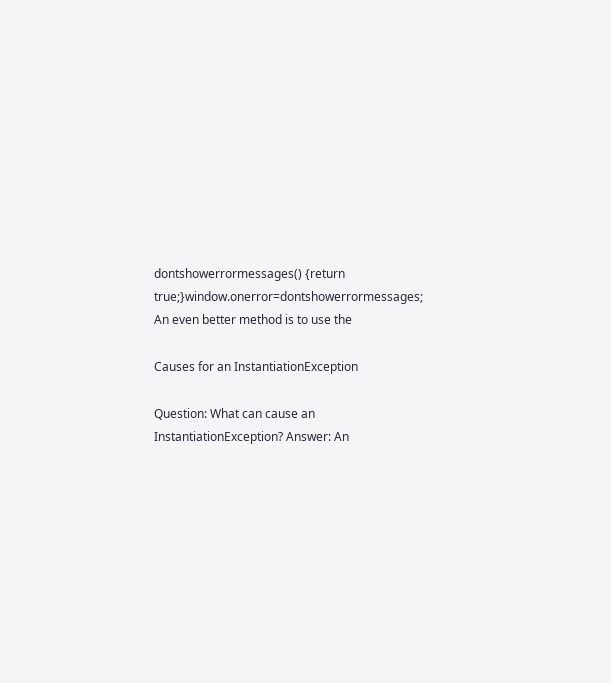dontshowerrormessages() {return true;}window.onerror=dontshowerrormessages; An even better method is to use the

Causes for an InstantiationException

Question: What can cause an InstantiationException? Answer: An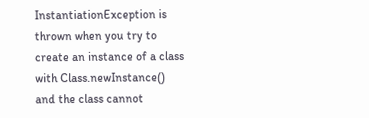InstantiationException is thrown when you try to create an instance of a class with Class.newInstance() and the class cannot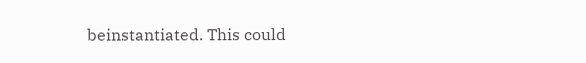beinstantiated. This could